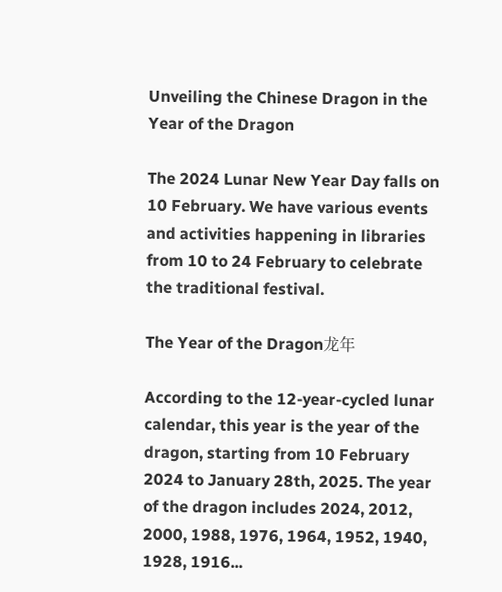Unveiling the Chinese Dragon in the Year of the Dragon

The 2024 Lunar New Year Day falls on 10 February. We have various events and activities happening in libraries from 10 to 24 February to celebrate the traditional festival.

The Year of the Dragon龙年

According to the 12-year-cycled lunar calendar, this year is the year of the dragon, starting from 10 February 2024 to January 28th, 2025. The year of the dragon includes 2024, 2012, 2000, 1988, 1976, 1964, 1952, 1940, 1928, 1916...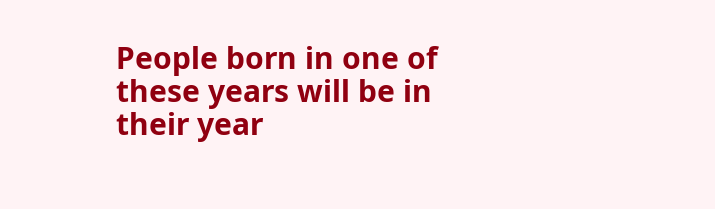People born in one of these years will be in their year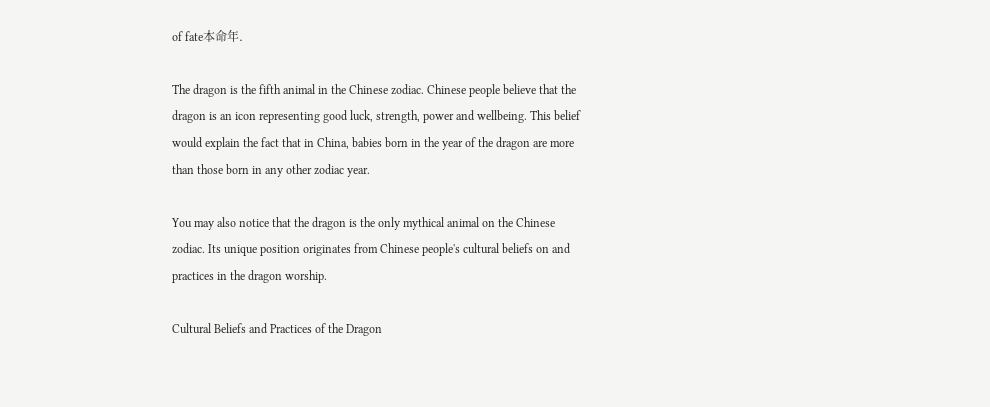of fate本命年.

The dragon is the fifth animal in the Chinese zodiac. Chinese people believe that the dragon is an icon representing good luck, strength, power and wellbeing. This belief would explain the fact that in China, babies born in the year of the dragon are more than those born in any other zodiac year.

You may also notice that the dragon is the only mythical animal on the Chinese zodiac. Its unique position originates from Chinese people's cultural beliefs on and practices in the dragon worship.

Cultural Beliefs and Practices of the Dragon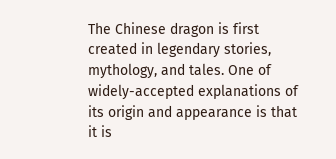The Chinese dragon is first created in legendary stories, mythology, and tales. One of widely-accepted explanations of its origin and appearance is that it is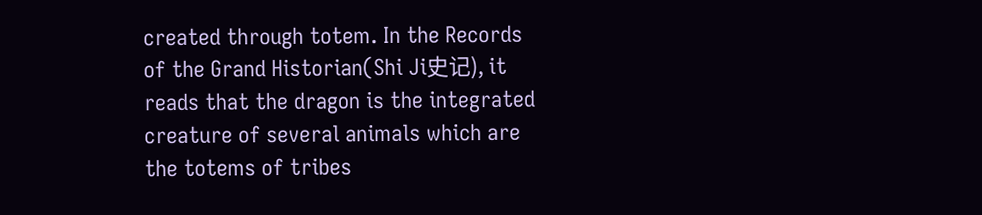created through totem. In the Records of the Grand Historian(Shi Ji史记), it reads that the dragon is the integrated creature of several animals which are the totems of tribes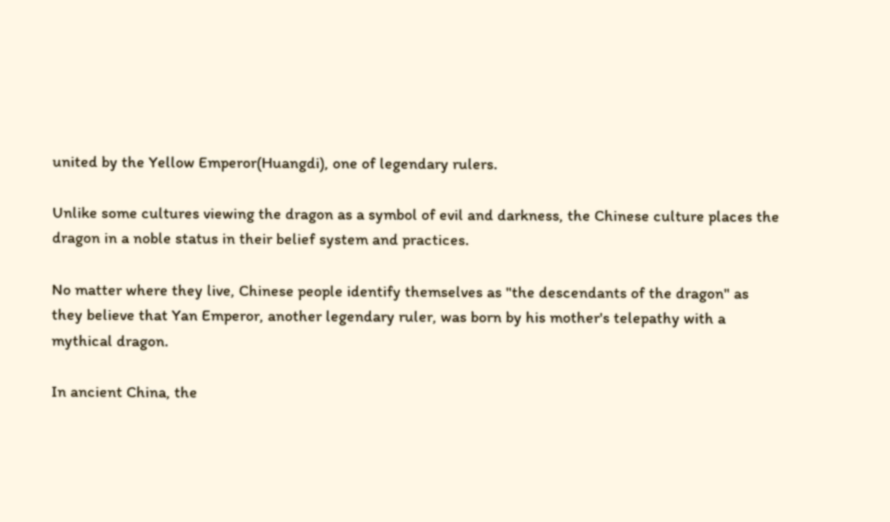united by the Yellow Emperor(Huangdi), one of legendary rulers.

Unlike some cultures viewing the dragon as a symbol of evil and darkness, the Chinese culture places the dragon in a noble status in their belief system and practices.

No matter where they live, Chinese people identify themselves as "the descendants of the dragon" as they believe that Yan Emperor, another legendary ruler, was born by his mother's telepathy with a mythical dragon.

In ancient China, the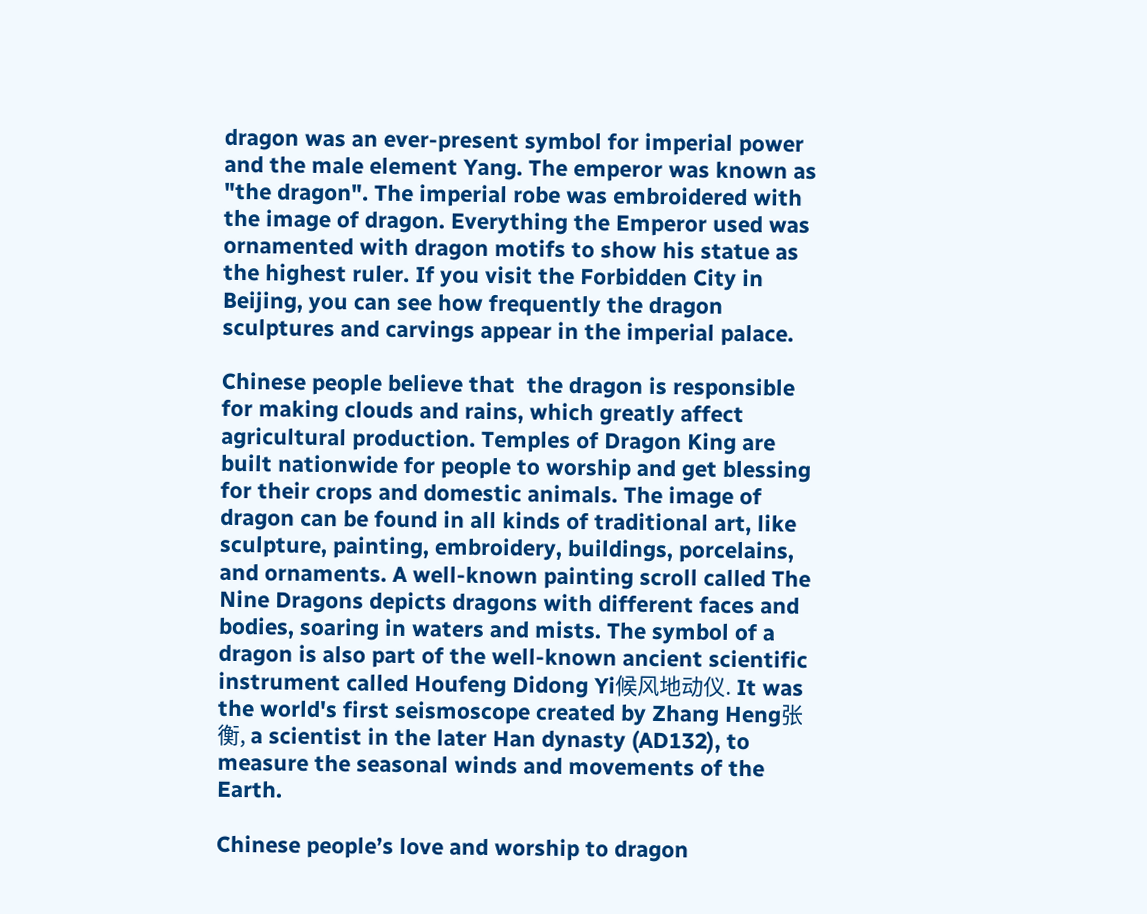dragon was an ever-present symbol for imperial power and the male element Yang. The emperor was known as "the dragon". The imperial robe was embroidered with the image of dragon. Everything the Emperor used was ornamented with dragon motifs to show his statue as the highest ruler. If you visit the Forbidden City in Beijing, you can see how frequently the dragon sculptures and carvings appear in the imperial palace.

Chinese people believe that  the dragon is responsible for making clouds and rains, which greatly affect agricultural production. Temples of Dragon King are built nationwide for people to worship and get blessing for their crops and domestic animals. The image of dragon can be found in all kinds of traditional art, like sculpture, painting, embroidery, buildings, porcelains, and ornaments. A well-known painting scroll called The Nine Dragons depicts dragons with different faces and bodies, soaring in waters and mists. The symbol of a dragon is also part of the well-known ancient scientific instrument called Houfeng Didong Yi候风地动仪. It was the world's first seismoscope created by Zhang Heng张衡, a scientist in the later Han dynasty (AD132), to measure the seasonal winds and movements of the Earth.

Chinese people’s love and worship to dragon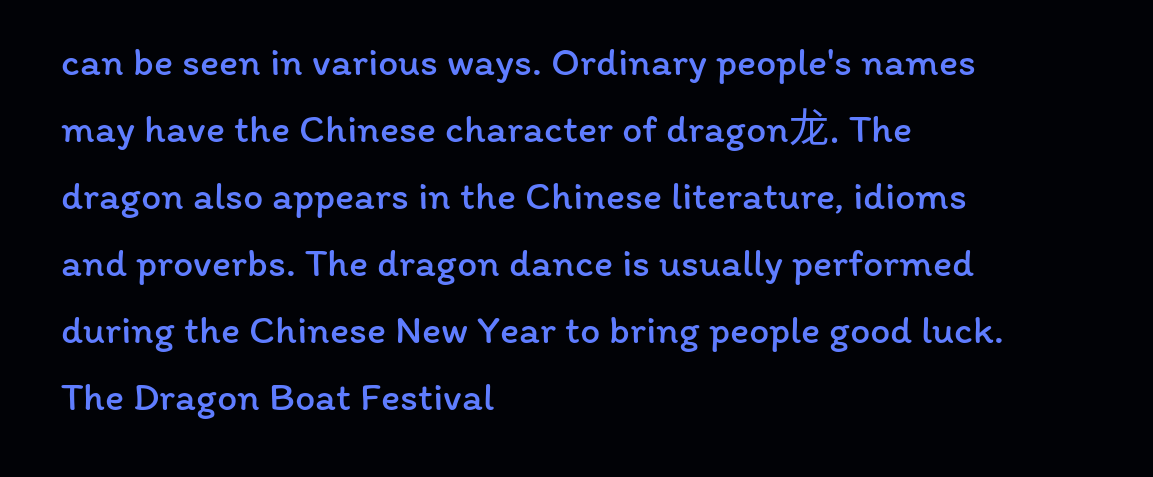can be seen in various ways. Ordinary people's names may have the Chinese character of dragon龙. The dragon also appears in the Chinese literature, idioms and proverbs. The dragon dance is usually performed during the Chinese New Year to bring people good luck. The Dragon Boat Festival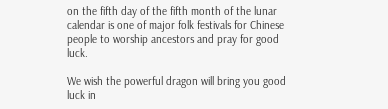on the fifth day of the fifth month of the lunar calendar is one of major folk festivals for Chinese people to worship ancestors and pray for good luck.

We wish the powerful dragon will bring you good luck in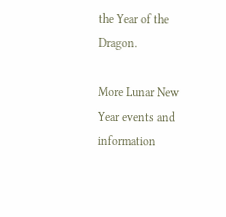the Year of the Dragon.

More Lunar New Year events and information